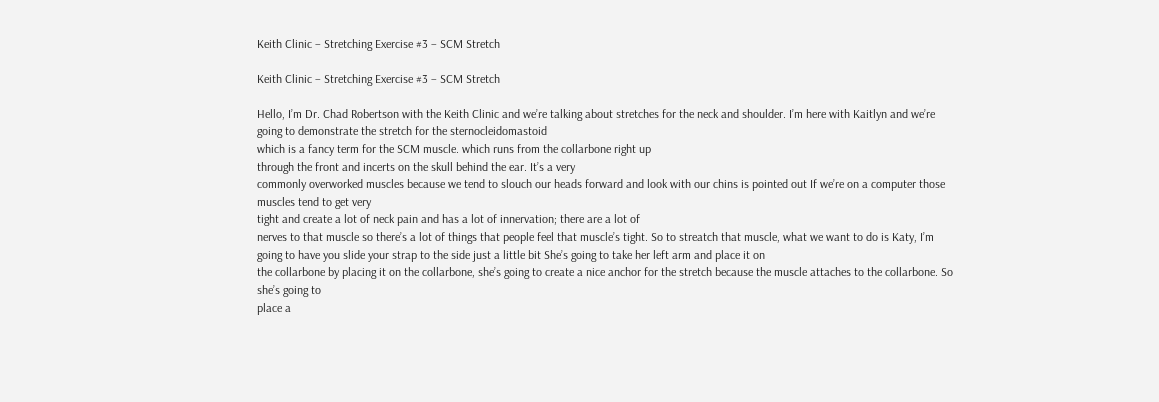Keith Clinic – Stretching Exercise #3 – SCM Stretch

Keith Clinic – Stretching Exercise #3 – SCM Stretch

Hello, I’m Dr. Chad Robertson with the Keith Clinic and we’re talking about stretches for the neck and shoulder. I’m here with Kaitlyn and we’re going to demonstrate the stretch for the sternocleidomastoid
which is a fancy term for the SCM muscle. which runs from the collarbone right up
through the front and incerts on the skull behind the ear. It’s a very
commonly overworked muscles because we tend to slouch our heads forward and look with our chins is pointed out If we’re on a computer those muscles tend to get very
tight and create a lot of neck pain and has a lot of innervation; there are a lot of
nerves to that muscle so there’s a lot of things that people feel that muscle’s tight. So to streatch that muscle, what we want to do is Katy, I’m going to have you slide your strap to the side just a little bit She’s going to take her left arm and place it on
the collarbone by placing it on the collarbone, she’s going to create a nice anchor for the stretch because the muscle attaches to the collarbone. So she’s going to
place a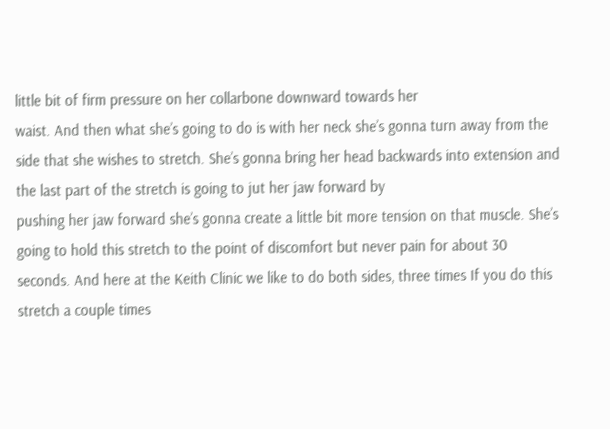little bit of firm pressure on her collarbone downward towards her
waist. And then what she’s going to do is with her neck she’s gonna turn away from the
side that she wishes to stretch. She’s gonna bring her head backwards into extension and the last part of the stretch is going to jut her jaw forward by
pushing her jaw forward she’s gonna create a little bit more tension on that muscle. She’s going to hold this stretch to the point of discomfort but never pain for about 30
seconds. And here at the Keith Clinic we like to do both sides, three times If you do this stretch a couple times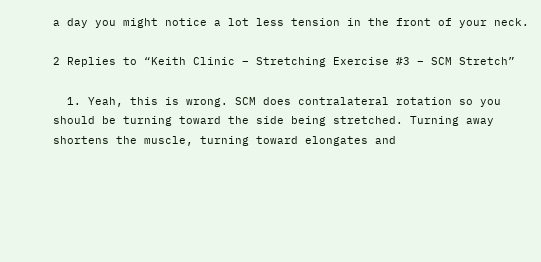a day you might notice a lot less tension in the front of your neck.

2 Replies to “Keith Clinic – Stretching Exercise #3 – SCM Stretch”

  1. Yeah, this is wrong. SCM does contralateral rotation so you should be turning toward the side being stretched. Turning away shortens the muscle, turning toward elongates and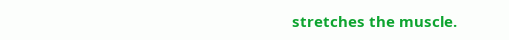stretches the muscle.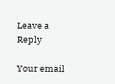Leave a Reply

Your email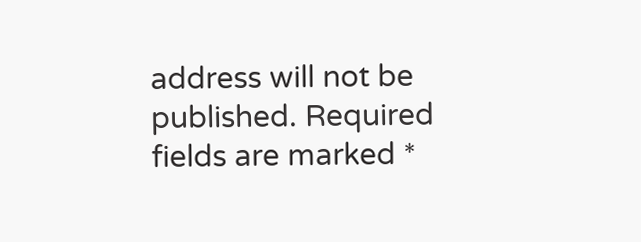address will not be published. Required fields are marked *